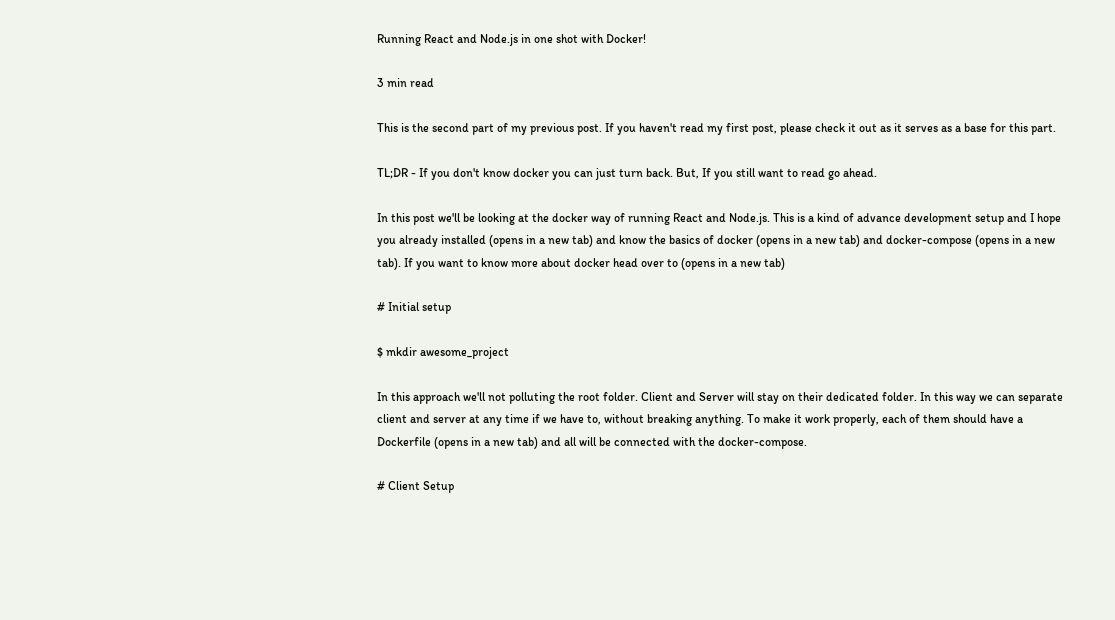Running React and Node.js in one shot with Docker!

3 min read

This is the second part of my previous post. If you haven't read my first post, please check it out as it serves as a base for this part.

TL;DR - If you don't know docker you can just turn back. But, If you still want to read go ahead.

In this post we'll be looking at the docker way of running React and Node.js. This is a kind of advance development setup and I hope you already installed (opens in a new tab) and know the basics of docker (opens in a new tab) and docker-compose (opens in a new tab). If you want to know more about docker head over to (opens in a new tab)

# Initial setup

$ mkdir awesome_project

In this approach we'll not polluting the root folder. Client and Server will stay on their dedicated folder. In this way we can separate client and server at any time if we have to, without breaking anything. To make it work properly, each of them should have a Dockerfile (opens in a new tab) and all will be connected with the docker-compose.

# Client Setup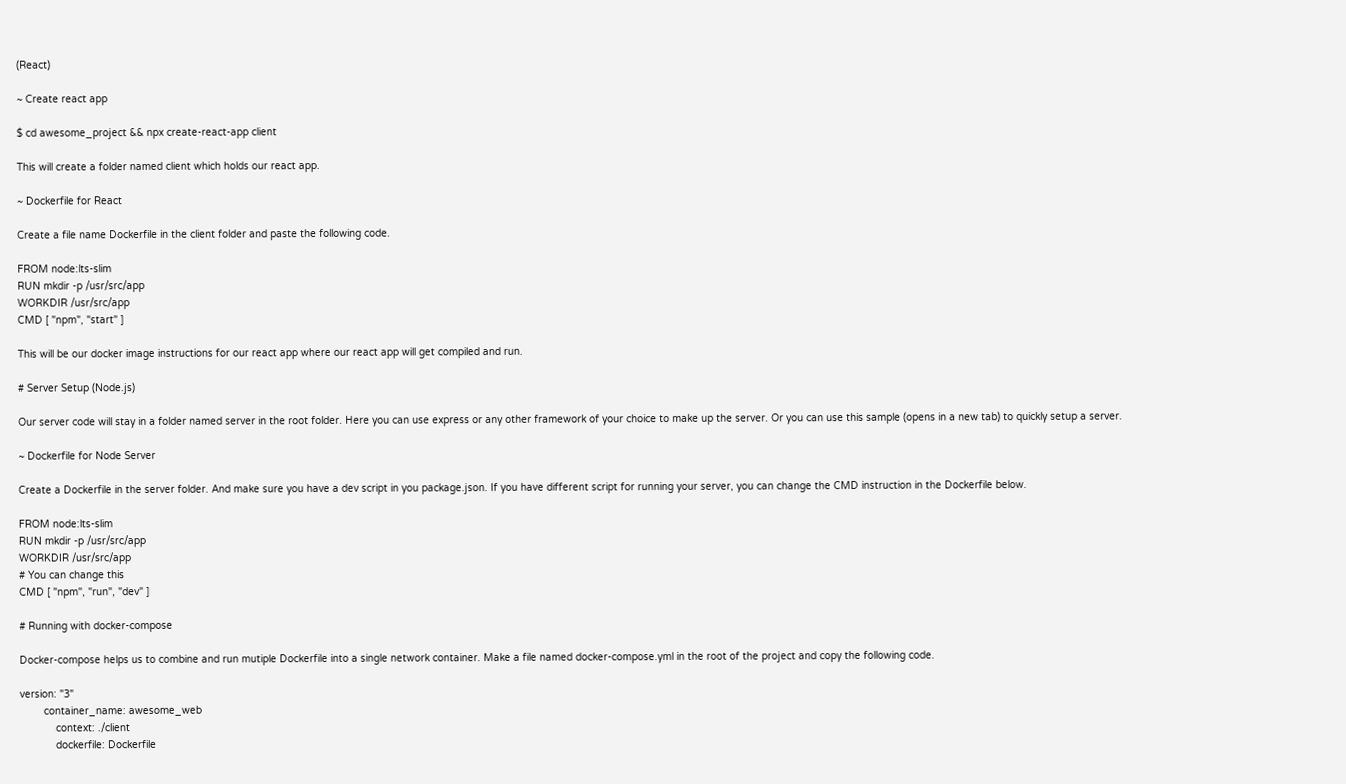(React)

~ Create react app

$ cd awesome_project && npx create-react-app client

This will create a folder named client which holds our react app.

~ Dockerfile for React

Create a file name Dockerfile in the client folder and paste the following code.

FROM node:lts-slim
RUN mkdir -p /usr/src/app
WORKDIR /usr/src/app
CMD [ "npm", "start" ]

This will be our docker image instructions for our react app where our react app will get compiled and run.

# Server Setup (Node.js)

Our server code will stay in a folder named server in the root folder. Here you can use express or any other framework of your choice to make up the server. Or you can use this sample (opens in a new tab) to quickly setup a server.

~ Dockerfile for Node Server

Create a Dockerfile in the server folder. And make sure you have a dev script in you package.json. If you have different script for running your server, you can change the CMD instruction in the Dockerfile below.

FROM node:lts-slim
RUN mkdir -p /usr/src/app
WORKDIR /usr/src/app
# You can change this
CMD [ "npm", "run", "dev" ]

# Running with docker-compose

Docker-compose helps us to combine and run mutiple Dockerfile into a single network container. Make a file named docker-compose.yml in the root of the project and copy the following code.

version: "3"
        container_name: awesome_web
            context: ./client
            dockerfile: Dockerfile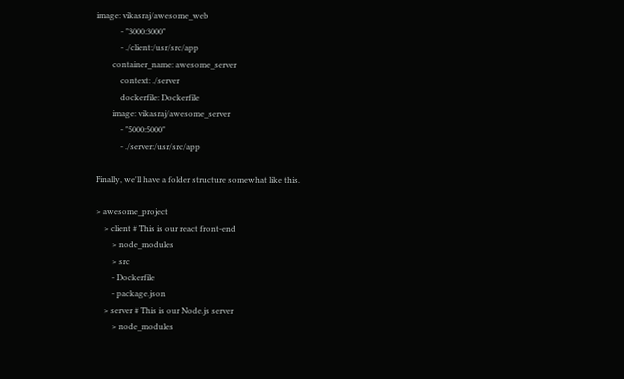image: vikasraj/awesome_web
            - "3000:3000"
            - ./client:/usr/src/app
        container_name: awesome_server
            context: ./server
            dockerfile: Dockerfile
        image: vikasraj/awesome_server
            - "5000:5000"
            - ./server:/usr/src/app

Finally, we'll have a folder structure somewhat like this.

> awesome_project
    > client # This is our react front-end
        > node_modules
        > src
        - Dockerfile
        - package.json
    > server # This is our Node.js server
        > node_modules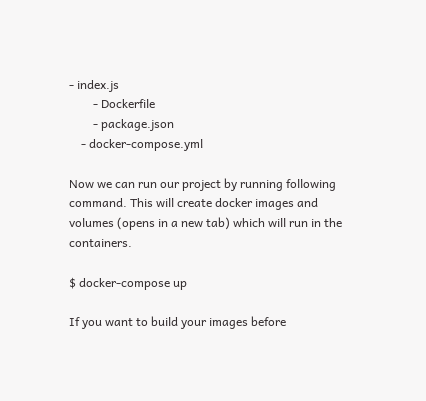- index.js
        - Dockerfile
        - package.json
    - docker-compose.yml

Now we can run our project by running following command. This will create docker images and volumes (opens in a new tab) which will run in the containers.

$ docker-compose up

If you want to build your images before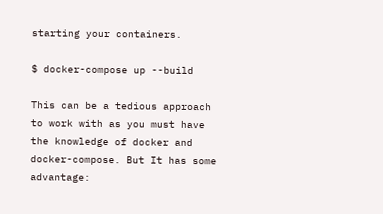starting your containers.

$ docker-compose up --build

This can be a tedious approach to work with as you must have the knowledge of docker and docker-compose. But It has some advantage: